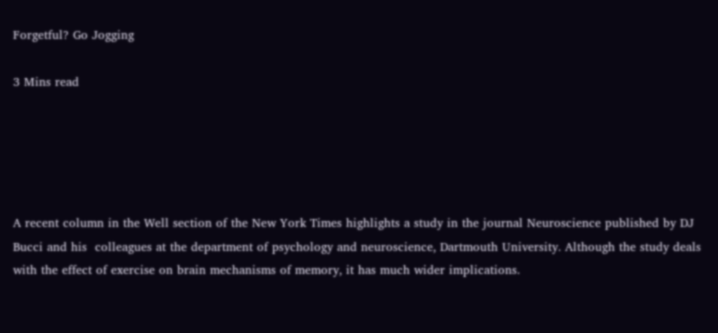Forgetful? Go Jogging

3 Mins read





A recent column in the Well section of the New York Times highlights a study in the journal Neuroscience published by DJ Bucci and his  colleagues at the department of psychology and neuroscience, Dartmouth University. Although the study deals with the effect of exercise on brain mechanisms of memory, it has much wider implications.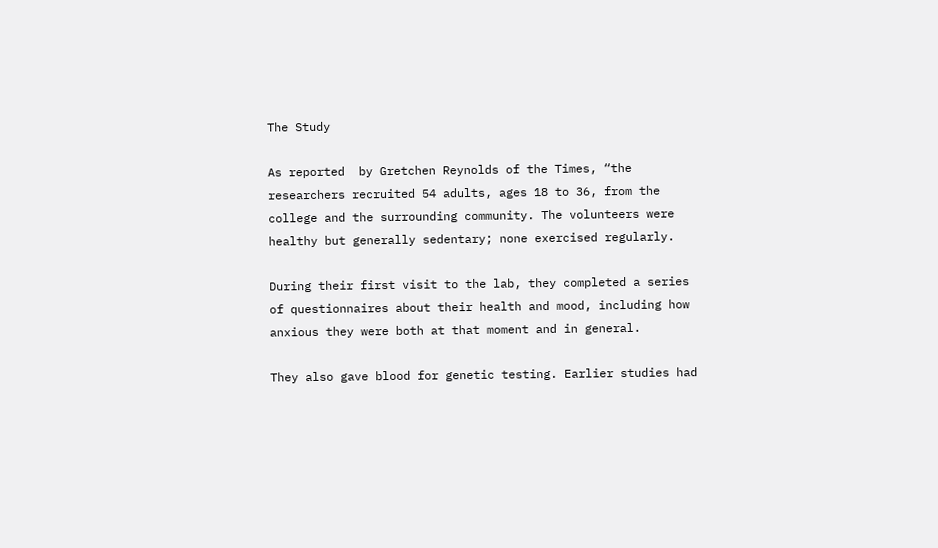The Study

As reported  by Gretchen Reynolds of the Times, “the researchers recruited 54 adults, ages 18 to 36, from the college and the surrounding community. The volunteers were healthy but generally sedentary; none exercised regularly.

During their first visit to the lab, they completed a series of questionnaires about their health and mood, including how anxious they were both at that moment and in general.

They also gave blood for genetic testing. Earlier studies had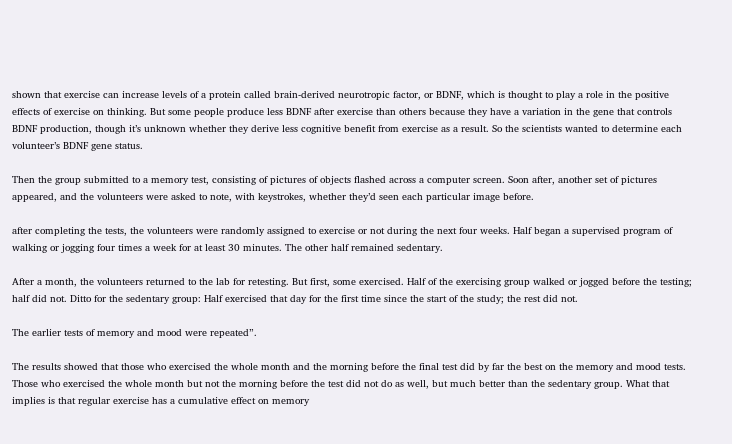shown that exercise can increase levels of a protein called brain-derived neurotropic factor, or BDNF, which is thought to play a role in the positive effects of exercise on thinking. But some people produce less BDNF after exercise than others because they have a variation in the gene that controls BDNF production, though it’s unknown whether they derive less cognitive benefit from exercise as a result. So the scientists wanted to determine each volunteer’s BDNF gene status.

Then the group submitted to a memory test, consisting of pictures of objects flashed across a computer screen. Soon after, another set of pictures appeared, and the volunteers were asked to note, with keystrokes, whether they’d seen each particular image before.

after completing the tests, the volunteers were randomly assigned to exercise or not during the next four weeks. Half began a supervised program of walking or jogging four times a week for at least 30 minutes. The other half remained sedentary.

After a month, the volunteers returned to the lab for retesting. But first, some exercised. Half of the exercising group walked or jogged before the testing; half did not. Ditto for the sedentary group: Half exercised that day for the first time since the start of the study; the rest did not.

The earlier tests of memory and mood were repeated”.

The results showed that those who exercised the whole month and the morning before the final test did by far the best on the memory and mood tests. Those who exercised the whole month but not the morning before the test did not do as well, but much better than the sedentary group. What that implies is that regular exercise has a cumulative effect on memory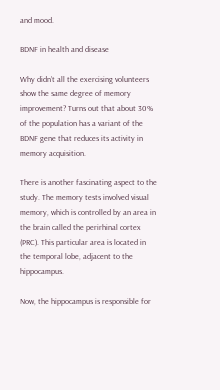and mood.

BDNF in health and disease

Why didn’t all the exercising volunteers show the same degree of memory improvement? Turns out that about 30% of the population has a variant of the BDNF gene that reduces its activity in memory acquisition.

There is another fascinating aspect to the study. The memory tests involved visual memory, which is controlled by an area in the brain called the perirhinal cortex  (PRC). This particular area is located in the temporal lobe, adjacent to the hippocampus.

Now, the hippocampus is responsible for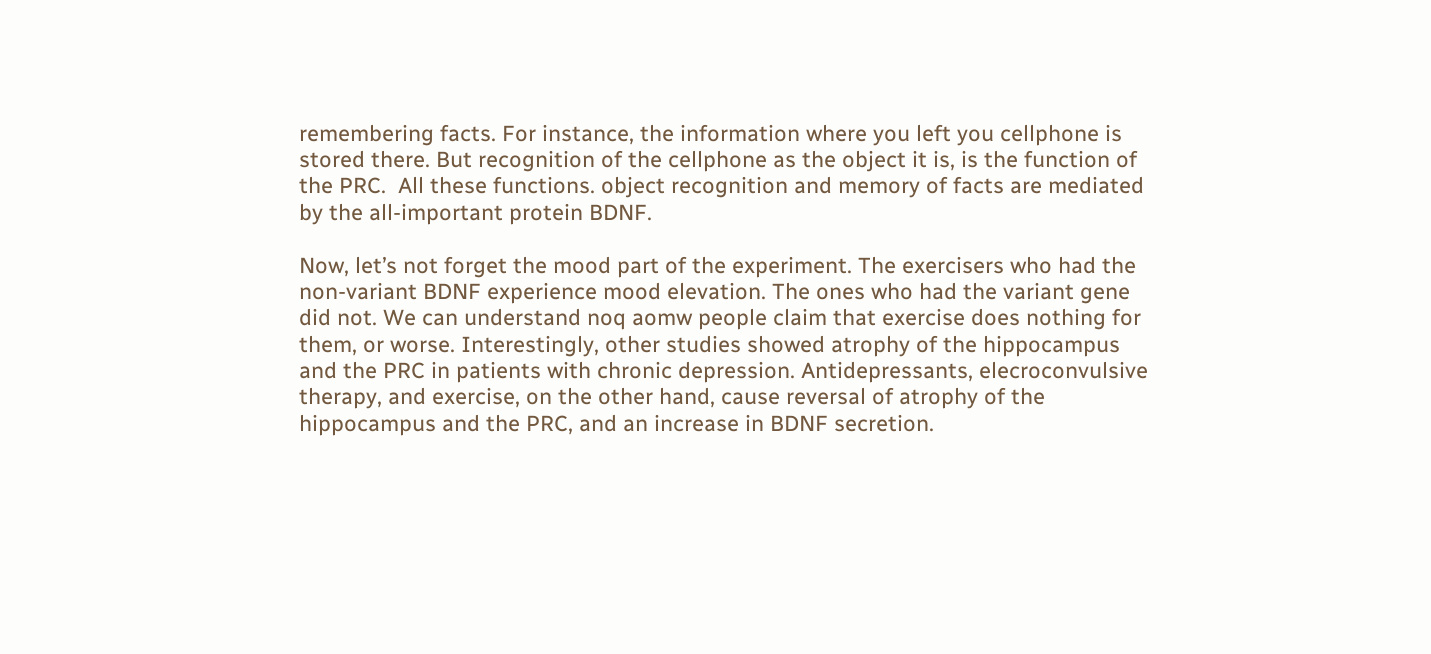remembering facts. For instance, the information where you left you cellphone is stored there. But recognition of the cellphone as the object it is, is the function of the PRC.  All these functions. object recognition and memory of facts are mediated by the all-important protein BDNF.

Now, let’s not forget the mood part of the experiment. The exercisers who had the non-variant BDNF experience mood elevation. The ones who had the variant gene did not. We can understand noq aomw people claim that exercise does nothing for them, or worse. Interestingly, other studies showed atrophy of the hippocampus and the PRC in patients with chronic depression. Antidepressants, elecroconvulsive therapy, and exercise, on the other hand, cause reversal of atrophy of the hippocampus and the PRC, and an increase in BDNF secretion.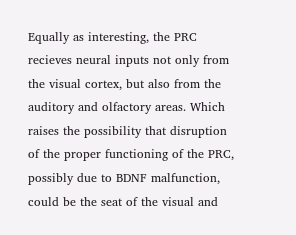Equally as interesting, the PRC recieves neural inputs not only from the visual cortex, but also from the auditory and olfactory areas. Which raises the possibility that disruption of the proper functioning of the PRC, possibly due to BDNF malfunction, could be the seat of the visual and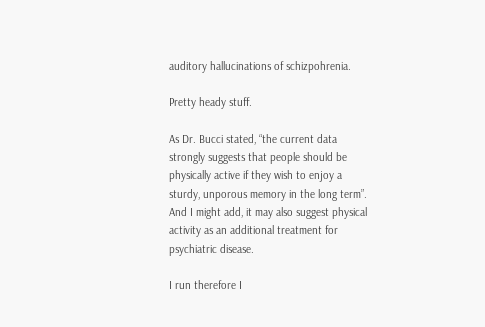auditory hallucinations of schizpohrenia.

Pretty heady stuff.

As Dr. Bucci stated, “the current data strongly suggests that people should be physically active if they wish to enjoy a sturdy, unporous memory in the long term”. And I might add, it may also suggest physical activity as an additional treatment for psychiatric disease.

I run therefore I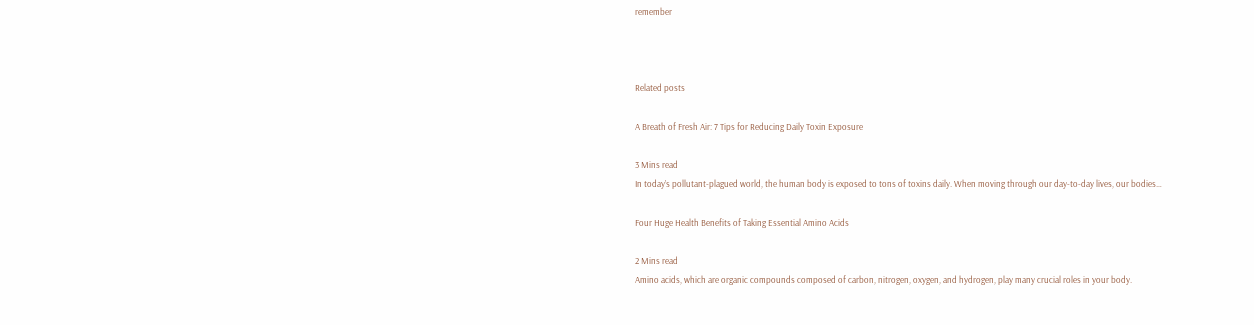remember



Related posts

A Breath of Fresh Air: 7 Tips for Reducing Daily Toxin Exposure

3 Mins read
In today’s pollutant-plagued world, the human body is exposed to tons of toxins daily. When moving through our day-to-day lives, our bodies…

Four Huge Health Benefits of Taking Essential Amino Acids

2 Mins read
Amino acids, which are organic compounds composed of carbon, nitrogen, oxygen, and hydrogen, play many crucial roles in your body.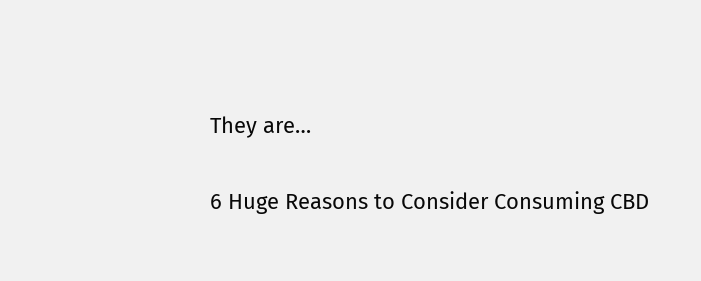They are…

6 Huge Reasons to Consider Consuming CBD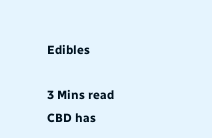Edibles

3 Mins read
CBD has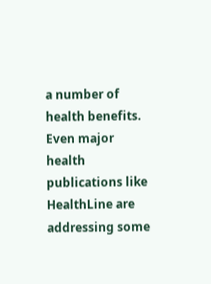a number of health benefits. Even major health publications like HealthLine are addressing some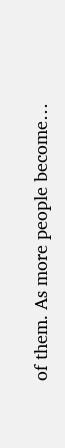of them. As more people become…